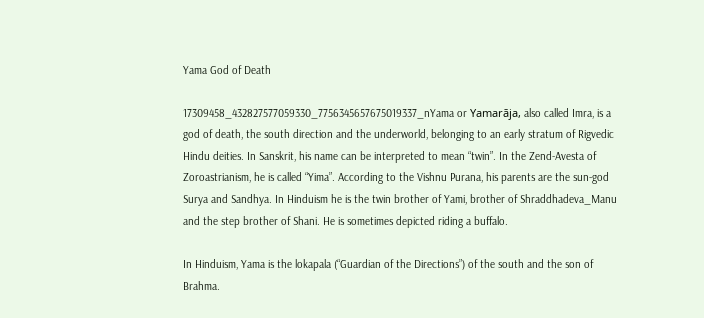Yama God of Death

17309458_432827577059330_7756345657675019337_nYama or Yamarāja, also called Imra, is a god of death, the south direction and the underworld, belonging to an early stratum of Rigvedic Hindu deities. In Sanskrit, his name can be interpreted to mean “twin”. In the Zend-Avesta of Zoroastrianism, he is called “Yima”. According to the Vishnu Purana, his parents are the sun-god Surya and Sandhya. In Hinduism he is the twin brother of Yami, brother of Shraddhadeva_Manu and the step brother of Shani. He is sometimes depicted riding a buffalo.

In Hinduism, Yama is the lokapala (“Guardian of the Directions”) of the south and the son of Brahma.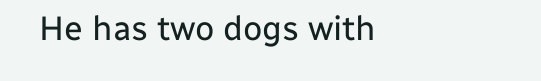He has two dogs with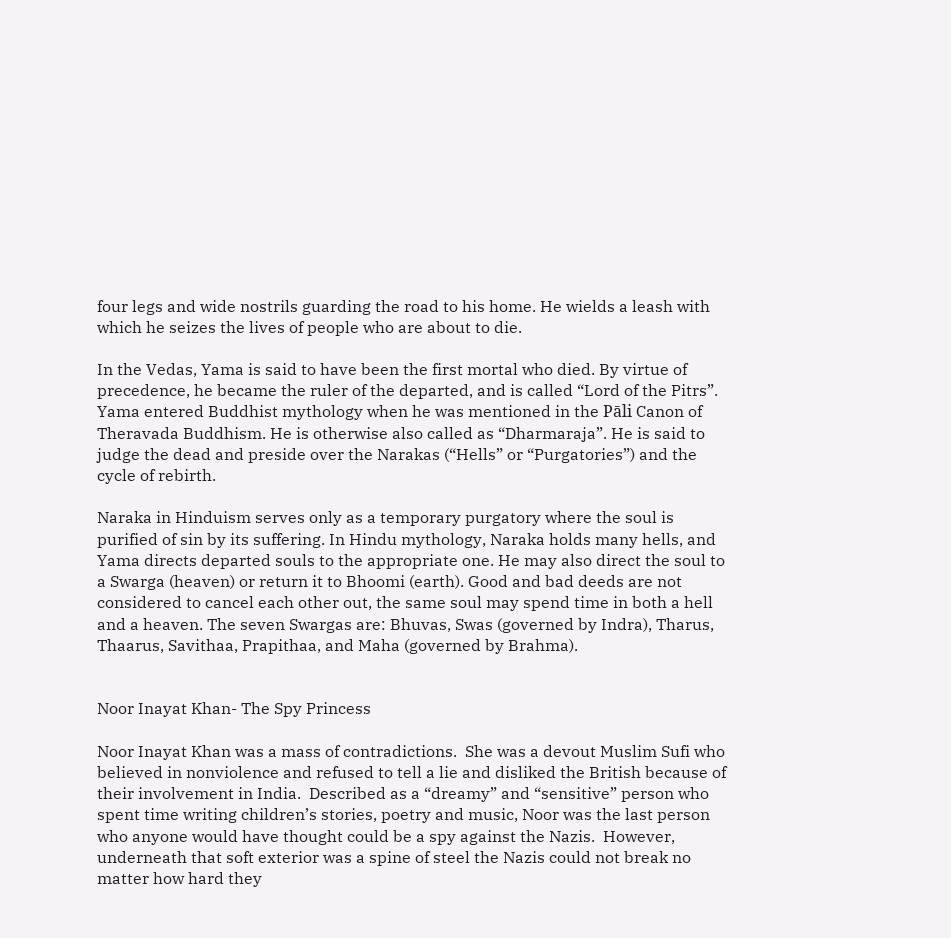four legs and wide nostrils guarding the road to his home. He wields a leash with which he seizes the lives of people who are about to die.

In the Vedas, Yama is said to have been the first mortal who died. By virtue of precedence, he became the ruler of the departed, and is called “Lord of the Pitrs”. Yama entered Buddhist mythology when he was mentioned in the Pāli Canon of Theravada Buddhism. He is otherwise also called as “Dharmaraja”. He is said to judge the dead and preside over the Narakas (“Hells” or “Purgatories”) and the cycle of rebirth.

Naraka in Hinduism serves only as a temporary purgatory where the soul is purified of sin by its suffering. In Hindu mythology, Naraka holds many hells, and Yama directs departed souls to the appropriate one. He may also direct the soul to a Swarga (heaven) or return it to Bhoomi (earth). Good and bad deeds are not considered to cancel each other out, the same soul may spend time in both a hell and a heaven. The seven Swargas are: Bhuvas, Swas (governed by Indra), Tharus, Thaarus, Savithaa, Prapithaa, and Maha (governed by Brahma).


Noor Inayat Khan- The Spy Princess

Noor Inayat Khan was a mass of contradictions.  She was a devout Muslim Sufi who believed in nonviolence and refused to tell a lie and disliked the British because of their involvement in India.  Described as a “dreamy” and “sensitive” person who spent time writing children’s stories, poetry and music, Noor was the last person who anyone would have thought could be a spy against the Nazis.  However, underneath that soft exterior was a spine of steel the Nazis could not break no matter how hard they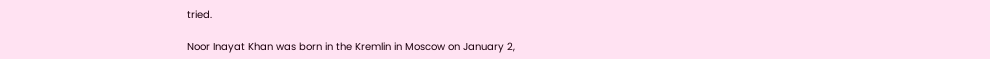tried.

Noor Inayat Khan was born in the Kremlin in Moscow on January 2,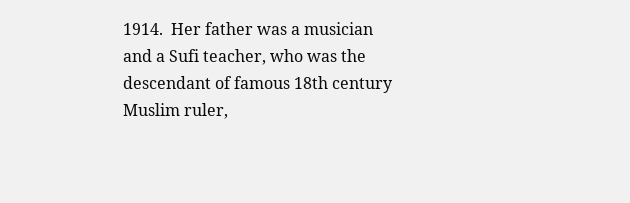1914.  Her father was a musician and a Sufi teacher, who was the descendant of famous 18th century Muslim ruler,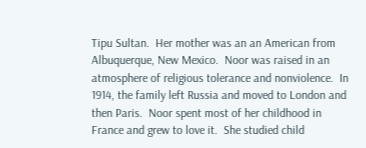Tipu Sultan.  Her mother was an an American from Albuquerque, New Mexico.  Noor was raised in an atmosphere of religious tolerance and nonviolence.  In 1914, the family left Russia and moved to London and then Paris.  Noor spent most of her childhood in France and grew to love it.  She studied child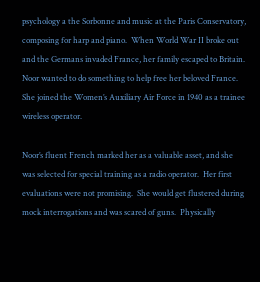psychology a the Sorbonne and music at the Paris Conservatory, composing for harp and piano.  When World War II broke out and the Germans invaded France, her family escaped to Britain.  Noor wanted to do something to help free her beloved France.  She joined the Women’s Auxiliary Air Force in 1940 as a trainee wireless operator.

Noor’s fluent French marked her as a valuable asset, and she was selected for special training as a radio operator.  Her first evaluations were not promising.  She would get flustered during mock interrogations and was scared of guns.  Physically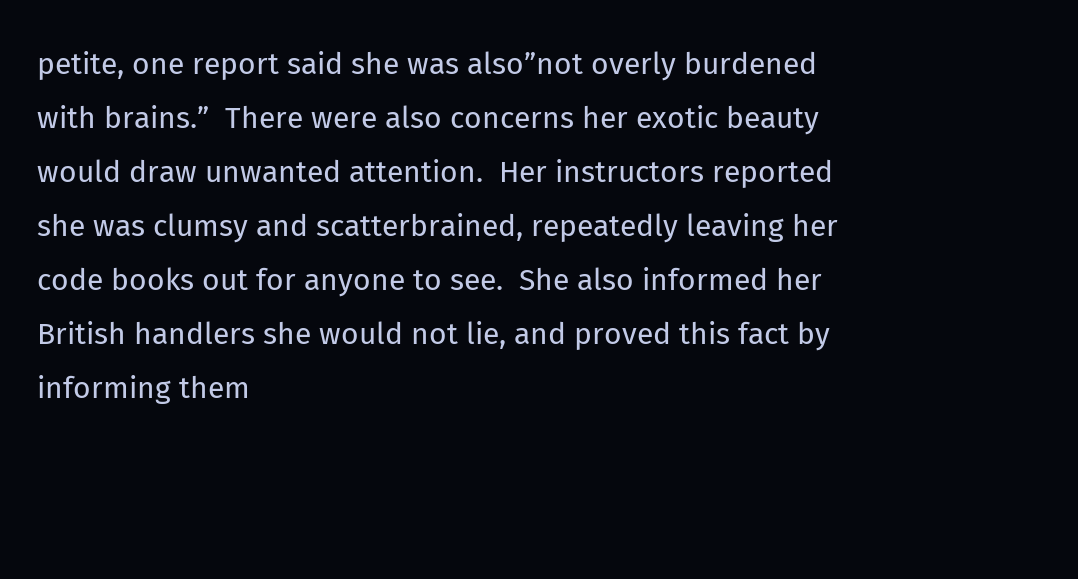petite, one report said she was also”not overly burdened with brains.”  There were also concerns her exotic beauty would draw unwanted attention.  Her instructors reported she was clumsy and scatterbrained, repeatedly leaving her code books out for anyone to see.  She also informed her British handlers she would not lie, and proved this fact by informing them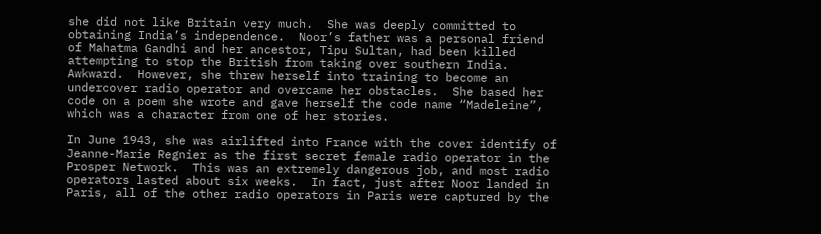she did not like Britain very much.  She was deeply committed to obtaining India’s independence.  Noor’s father was a personal friend of Mahatma Gandhi and her ancestor, Tipu Sultan, had been killed attempting to stop the British from taking over southern India.  Awkward.  However, she threw herself into training to become an undercover radio operator and overcame her obstacles.  She based her code on a poem she wrote and gave herself the code name “Madeleine”, which was a character from one of her stories.

In June 1943, she was airlifted into France with the cover identify of Jeanne-Marie Regnier as the first secret female radio operator in the Prosper Network.  This was an extremely dangerous job, and most radio operators lasted about six weeks.  In fact, just after Noor landed in Paris, all of the other radio operators in Paris were captured by the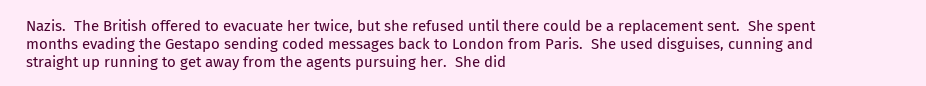Nazis.  The British offered to evacuate her twice, but she refused until there could be a replacement sent.  She spent months evading the Gestapo sending coded messages back to London from Paris.  She used disguises, cunning and straight up running to get away from the agents pursuing her.  She did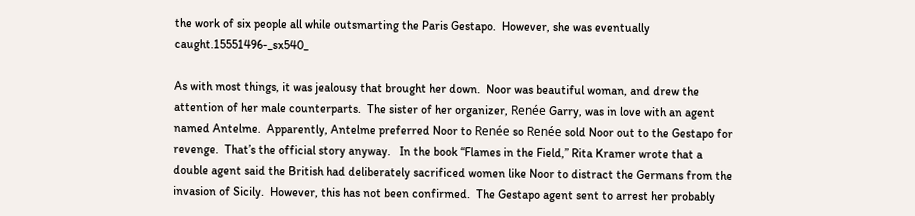the work of six people all while outsmarting the Paris Gestapo.  However, she was eventually caught.15551496-_sx540_

As with most things, it was jealousy that brought her down.  Noor was beautiful woman, and drew the attention of her male counterparts.  The sister of her organizer, Renée Garry, was in love with an agent named Antelme.  Apparently, Antelme preferred Noor to Renée so Renée sold Noor out to the Gestapo for revenge.  That’s the official story anyway.   In the book “Flames in the Field,” Rita Kramer wrote that a double agent said the British had deliberately sacrificed women like Noor to distract the Germans from the invasion of Sicily.  However, this has not been confirmed.  The Gestapo agent sent to arrest her probably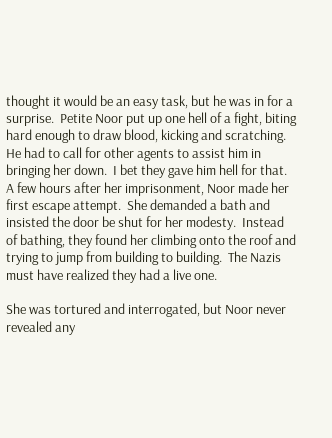thought it would be an easy task, but he was in for a surprise.  Petite Noor put up one hell of a fight, biting hard enough to draw blood, kicking and scratching.  He had to call for other agents to assist him in bringing her down.  I bet they gave him hell for that.  A few hours after her imprisonment, Noor made her first escape attempt.  She demanded a bath and insisted the door be shut for her modesty.  Instead of bathing, they found her climbing onto the roof and trying to jump from building to building.  The Nazis must have realized they had a live one.

She was tortured and interrogated, but Noor never revealed any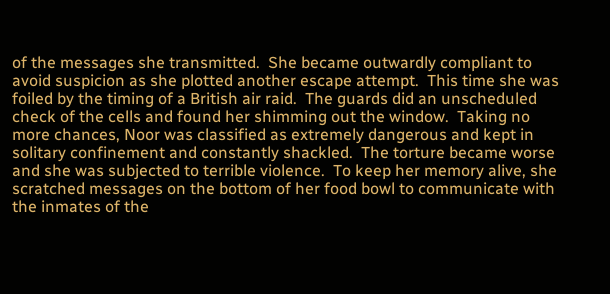of the messages she transmitted.  She became outwardly compliant to avoid suspicion as she plotted another escape attempt.  This time she was foiled by the timing of a British air raid.  The guards did an unscheduled check of the cells and found her shimming out the window.  Taking no more chances, Noor was classified as extremely dangerous and kept in solitary confinement and constantly shackled.  The torture became worse and she was subjected to terrible violence.  To keep her memory alive, she scratched messages on the bottom of her food bowl to communicate with the inmates of the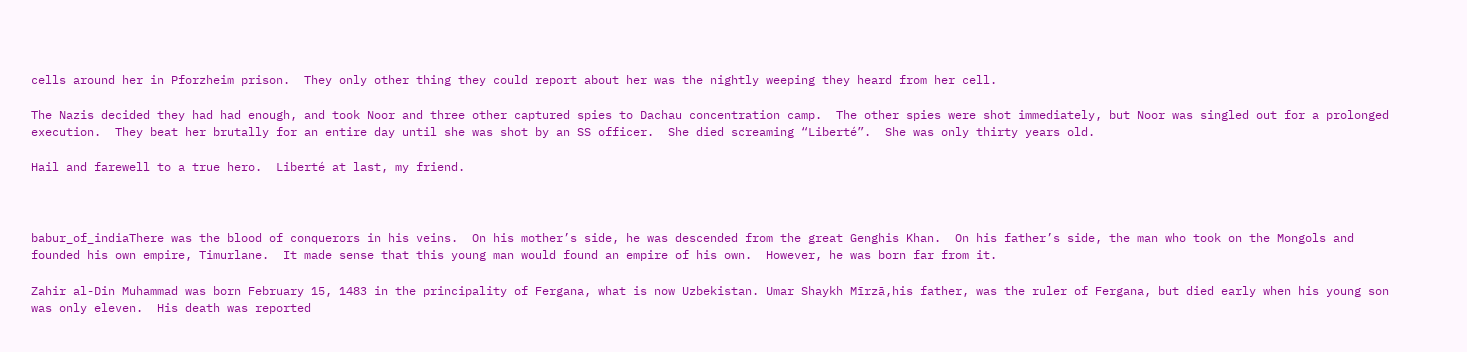cells around her in Pforzheim prison.  They only other thing they could report about her was the nightly weeping they heard from her cell.

The Nazis decided they had had enough, and took Noor and three other captured spies to Dachau concentration camp.  The other spies were shot immediately, but Noor was singled out for a prolonged execution.  They beat her brutally for an entire day until she was shot by an SS officer.  She died screaming “Liberté”.  She was only thirty years old.

Hail and farewell to a true hero.  Liberté at last, my friend.



babur_of_indiaThere was the blood of conquerors in his veins.  On his mother’s side, he was descended from the great Genghis Khan.  On his father’s side, the man who took on the Mongols and founded his own empire, Timurlane.  It made sense that this young man would found an empire of his own.  However, he was born far from it.

Zahir al-Din Muhammad was born February 15, 1483 in the principality of Fergana, what is now Uzbekistan. Umar Shaykh Mīrzā,his father, was the ruler of Fergana, but died early when his young son was only eleven.  His death was reported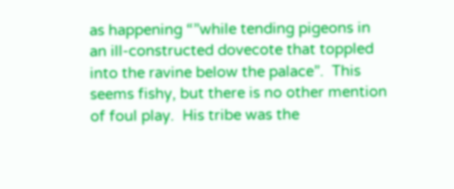as happening “”while tending pigeons in an ill-constructed dovecote that toppled into the ravine below the palace”.  This seems fishy, but there is no other mention of foul play.  His tribe was the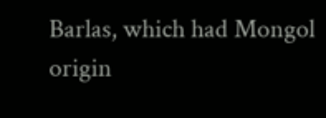Barlas, which had Mongol origin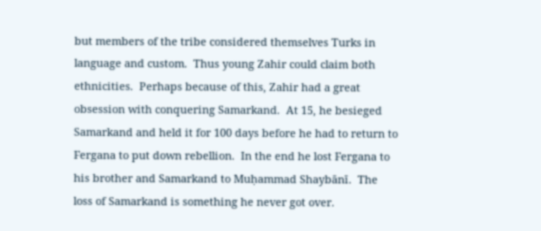but members of the tribe considered themselves Turks in language and custom.  Thus young Zahir could claim both ethnicities.  Perhaps because of this, Zahir had a great obsession with conquering Samarkand.  At 15, he besieged Samarkand and held it for 100 days before he had to return to Fergana to put down rebellion.  In the end he lost Fergana to his brother and Samarkand to Muḥammad Shaybānī.  The loss of Samarkand is something he never got over.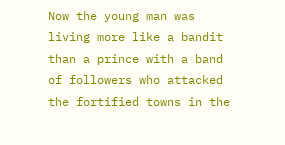Now the young man was living more like a bandit than a prince with a band of followers who attacked the fortified towns in the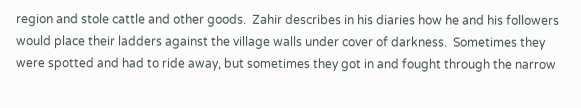region and stole cattle and other goods.  Zahir describes in his diaries how he and his followers would place their ladders against the village walls under cover of darkness.  Sometimes they were spotted and had to ride away, but sometimes they got in and fought through the narrow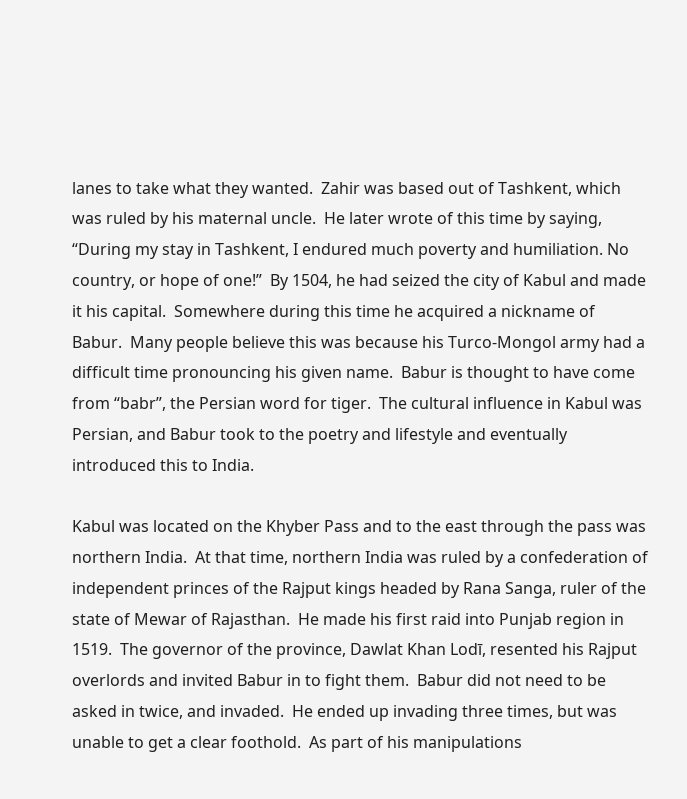lanes to take what they wanted.  Zahir was based out of Tashkent, which was ruled by his maternal uncle.  He later wrote of this time by saying, “During my stay in Tashkent, I endured much poverty and humiliation. No country, or hope of one!”  By 1504, he had seized the city of Kabul and made it his capital.  Somewhere during this time he acquired a nickname of Babur.  Many people believe this was because his Turco-Mongol army had a difficult time pronouncing his given name.  Babur is thought to have come from “babr”, the Persian word for tiger.  The cultural influence in Kabul was Persian, and Babur took to the poetry and lifestyle and eventually introduced this to India.

Kabul was located on the Khyber Pass and to the east through the pass was northern India.  At that time, northern India was ruled by a confederation of independent princes of the Rajput kings headed by Rana Sanga, ruler of the state of Mewar of Rajasthan.  He made his first raid into Punjab region in 1519.  The governor of the province, Dawlat Khan Lodī, resented his Rajput overlords and invited Babur in to fight them.  Babur did not need to be asked in twice, and invaded.  He ended up invading three times, but was unable to get a clear foothold.  As part of his manipulations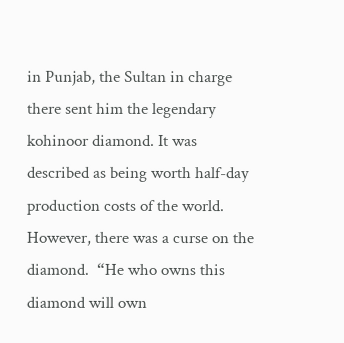in Punjab, the Sultan in charge there sent him the legendary kohinoor diamond. It was described as being worth half-day production costs of the world.  However, there was a curse on the diamond.  “He who owns this diamond will own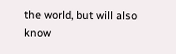the world, but will also know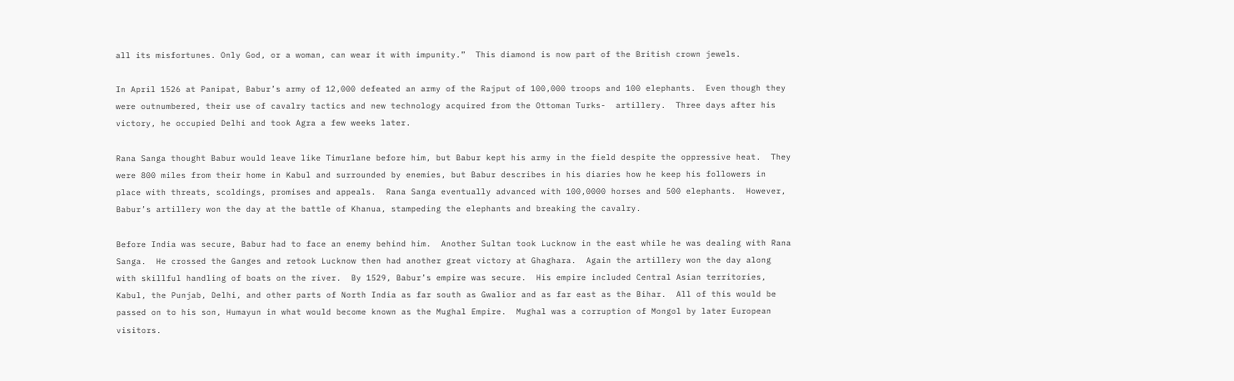all its misfortunes. Only God, or a woman, can wear it with impunity.”  This diamond is now part of the British crown jewels.

In April 1526 at Panipat, Babur’s army of 12,000 defeated an army of the Rajput of 100,000 troops and 100 elephants.  Even though they were outnumbered, their use of cavalry tactics and new technology acquired from the Ottoman Turks-  artillery.  Three days after his victory, he occupied Delhi and took Agra a few weeks later.

Rana Sanga thought Babur would leave like Timurlane before him, but Babur kept his army in the field despite the oppressive heat.  They were 800 miles from their home in Kabul and surrounded by enemies, but Babur describes in his diaries how he keep his followers in place with threats, scoldings, promises and appeals.  Rana Sanga eventually advanced with 100,0000 horses and 500 elephants.  However, Babur’s artillery won the day at the battle of Khanua, stampeding the elephants and breaking the cavalry.

Before India was secure, Babur had to face an enemy behind him.  Another Sultan took Lucknow in the east while he was dealing with Rana Sanga.  He crossed the Ganges and retook Lucknow then had another great victory at Ghaghara.  Again the artillery won the day along with skillful handling of boats on the river.  By 1529, Babur’s empire was secure.  His empire included Central Asian territories, Kabul, the Punjab, Delhi, and other parts of North India as far south as Gwalior and as far east as the Bihar.  All of this would be passed on to his son, Humayun in what would become known as the Mughal Empire.  Mughal was a corruption of Mongol by later European visitors.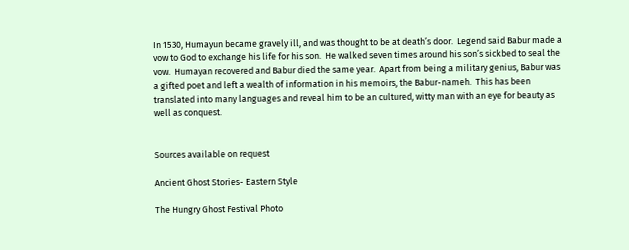In 1530, Humayun became gravely ill, and was thought to be at death’s door.  Legend said Babur made a vow to God to exchange his life for his son.  He walked seven times around his son’s sickbed to seal the vow.  Humayan recovered and Babur died the same year.  Apart from being a military genius, Babur was a gifted poet and left a wealth of information in his memoirs, the Babur-nameh.  This has been translated into many languages and reveal him to be an cultured, witty man with an eye for beauty as well as conquest.


Sources available on request

Ancient Ghost Stories- Eastern Style

The Hungry Ghost Festival Photo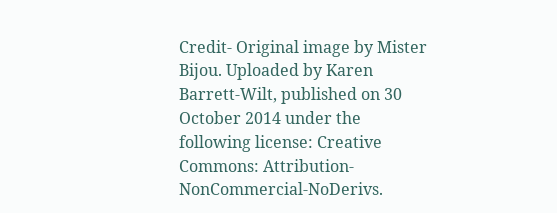Credit- Original image by Mister Bijou. Uploaded by Karen Barrett-Wilt, published on 30 October 2014 under the following license: Creative Commons: Attribution-NonCommercial-NoDerivs.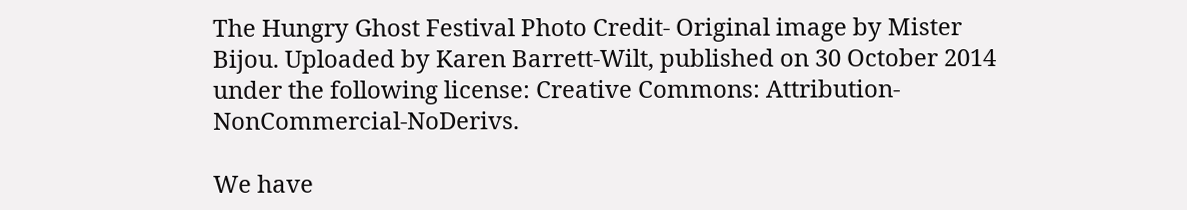The Hungry Ghost Festival Photo Credit- Original image by Mister Bijou. Uploaded by Karen Barrett-Wilt, published on 30 October 2014 under the following license: Creative Commons: Attribution-NonCommercial-NoDerivs.

We have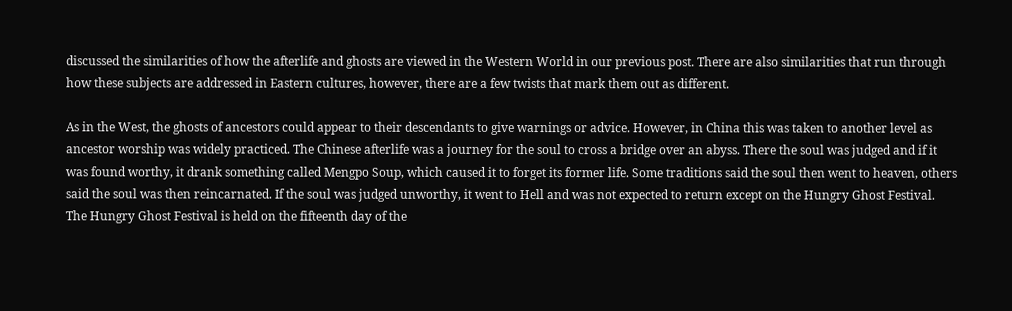discussed the similarities of how the afterlife and ghosts are viewed in the Western World in our previous post. There are also similarities that run through how these subjects are addressed in Eastern cultures, however, there are a few twists that mark them out as different.

As in the West, the ghosts of ancestors could appear to their descendants to give warnings or advice. However, in China this was taken to another level as ancestor worship was widely practiced. The Chinese afterlife was a journey for the soul to cross a bridge over an abyss. There the soul was judged and if it was found worthy, it drank something called Mengpo Soup, which caused it to forget its former life. Some traditions said the soul then went to heaven, others said the soul was then reincarnated. If the soul was judged unworthy, it went to Hell and was not expected to return except on the Hungry Ghost Festival. The Hungry Ghost Festival is held on the fifteenth day of the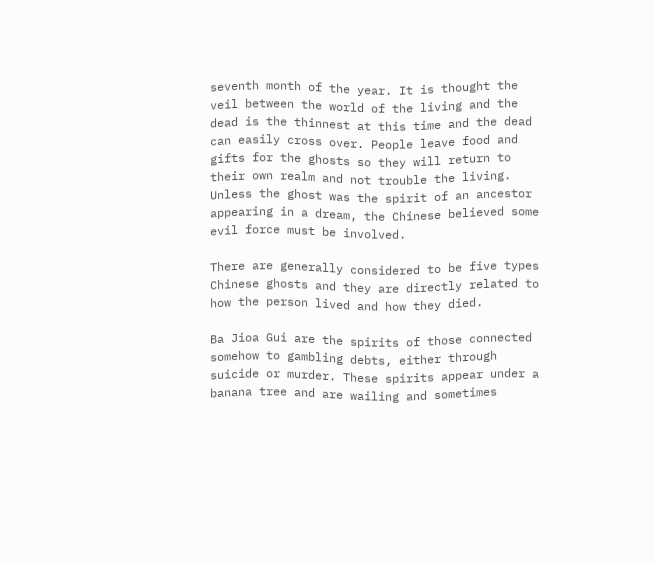seventh month of the year. It is thought the veil between the world of the living and the dead is the thinnest at this time and the dead can easily cross over. People leave food and gifts for the ghosts so they will return to their own realm and not trouble the living. Unless the ghost was the spirit of an ancestor appearing in a dream, the Chinese believed some evil force must be involved.

There are generally considered to be five types Chinese ghosts and they are directly related to how the person lived and how they died.

Ba Jioa Gui are the spirits of those connected somehow to gambling debts, either through suicide or murder. These spirits appear under a banana tree and are wailing and sometimes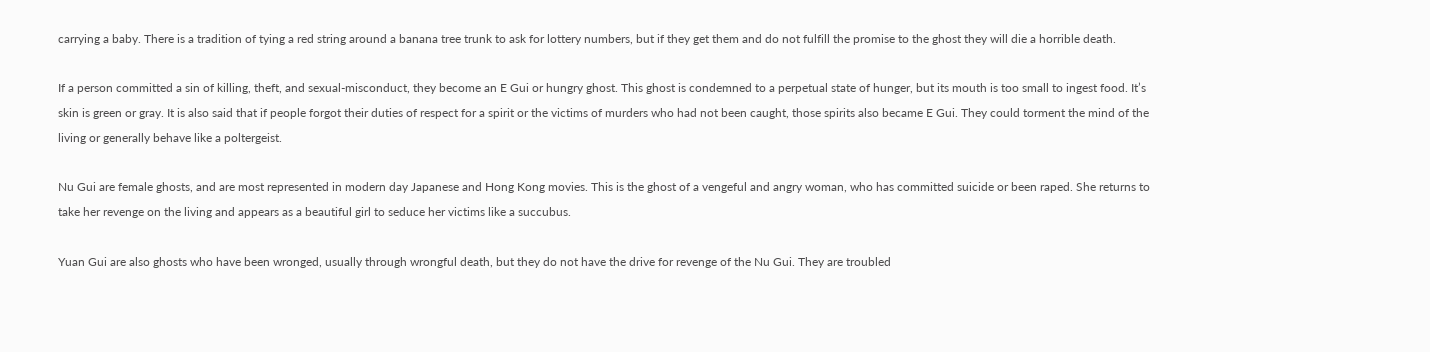carrying a baby. There is a tradition of tying a red string around a banana tree trunk to ask for lottery numbers, but if they get them and do not fulfill the promise to the ghost they will die a horrible death.

If a person committed a sin of killing, theft, and sexual-misconduct, they become an E Gui or hungry ghost. This ghost is condemned to a perpetual state of hunger, but its mouth is too small to ingest food. It’s skin is green or gray. It is also said that if people forgot their duties of respect for a spirit or the victims of murders who had not been caught, those spirits also became E Gui. They could torment the mind of the living or generally behave like a poltergeist.

Nu Gui are female ghosts, and are most represented in modern day Japanese and Hong Kong movies. This is the ghost of a vengeful and angry woman, who has committed suicide or been raped. She returns to take her revenge on the living and appears as a beautiful girl to seduce her victims like a succubus.

Yuan Gui are also ghosts who have been wronged, usually through wrongful death, but they do not have the drive for revenge of the Nu Gui. They are troubled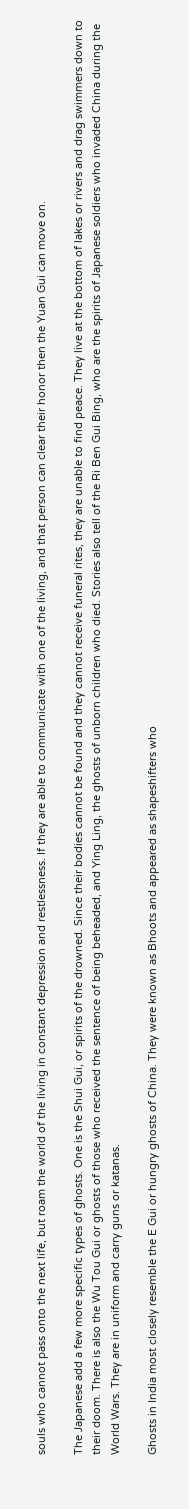souls who cannot pass onto the next life, but roam the world of the living in constant depression and restlessness. If they are able to communicate with one of the living, and that person can clear their honor then the Yuan Gui can move on.

The Japanese add a few more specific types of ghosts. One is the Shui Gui, or spirits of the drowned. Since their bodies cannot be found and they cannot receive funeral rites, they are unable to find peace. They live at the bottom of lakes or rivers and drag swimmers down to their doom. There is also the Wu Tou Gui or ghosts of those who received the sentence of being beheaded, and Ying Ling, the ghosts of unborn children who died. Stories also tell of the Ri Ben Gui Bing, who are the spirits of Japanese soldiers who invaded China during the World Wars. They are in uniform and carry guns or katanas.

Ghosts in India most closely resemble the E Gui or hungry ghosts of China. They were known as Bhoots and appeared as shapeshifters who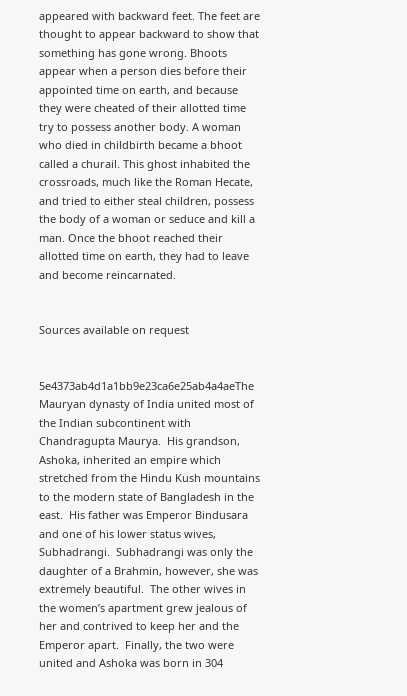appeared with backward feet. The feet are thought to appear backward to show that something has gone wrong. Bhoots appear when a person dies before their appointed time on earth, and because they were cheated of their allotted time try to possess another body. A woman who died in childbirth became a bhoot called a churail. This ghost inhabited the crossroads, much like the Roman Hecate, and tried to either steal children, possess the body of a woman or seduce and kill a man. Once the bhoot reached their allotted time on earth, they had to leave and become reincarnated.


Sources available on request


5e4373ab4d1a1bb9e23ca6e25ab4a4aeThe Mauryan dynasty of India united most of the Indian subcontinent with Chandragupta Maurya.  His grandson, Ashoka, inherited an empire which stretched from the Hindu Kush mountains to the modern state of Bangladesh in the east.  His father was Emperor Bindusara and one of his lower status wives, Subhadrangi.  Subhadrangi was only the daughter of a Brahmin, however, she was extremely beautiful.  The other wives in the women’s apartment grew jealous of her and contrived to keep her and the Emperor apart.  Finally, the two were united and Ashoka was born in 304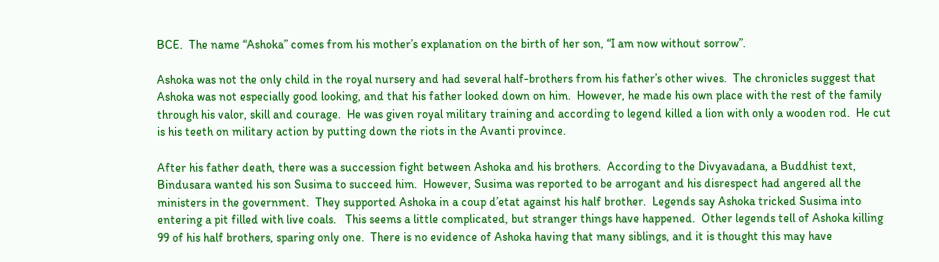BCE.  The name “Ashoka” comes from his mother’s explanation on the birth of her son, “I am now without sorrow”.

Ashoka was not the only child in the royal nursery and had several half-brothers from his father’s other wives.  The chronicles suggest that Ashoka was not especially good looking, and that his father looked down on him.  However, he made his own place with the rest of the family through his valor, skill and courage.  He was given royal military training and according to legend killed a lion with only a wooden rod.  He cut is his teeth on military action by putting down the riots in the Avanti province.

After his father death, there was a succession fight between Ashoka and his brothers.  According to the Divyavadana, a Buddhist text, Bindusara wanted his son Susima to succeed him.  However, Susima was reported to be arrogant and his disrespect had angered all the ministers in the government.  They supported Ashoka in a coup d’etat against his half brother.  Legends say Ashoka tricked Susima into entering a pit filled with live coals.   This seems a little complicated, but stranger things have happened.  Other legends tell of Ashoka killing 99 of his half brothers, sparing only one.  There is no evidence of Ashoka having that many siblings, and it is thought this may have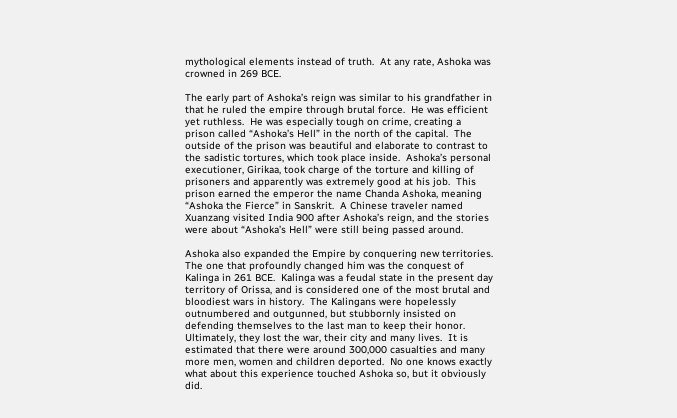mythological elements instead of truth.  At any rate, Ashoka was crowned in 269 BCE.

The early part of Ashoka’s reign was similar to his grandfather in that he ruled the empire through brutal force.  He was efficient yet ruthless.  He was especially tough on crime, creating a prison called “Ashoka’s Hell” in the north of the capital.  The outside of the prison was beautiful and elaborate to contrast to the sadistic tortures, which took place inside.  Ashoka’s personal executioner, Girikaa, took charge of the torture and killing of prisoners and apparently was extremely good at his job.  This prison earned the emperor the name Chanda Ashoka, meaning “Ashoka the Fierce” in Sanskrit.  A Chinese traveler named Xuanzang visited India 900 after Ashoka’s reign, and the stories were about “Ashoka’s Hell” were still being passed around.

Ashoka also expanded the Empire by conquering new territories.  The one that profoundly changed him was the conquest of Kalinga in 261 BCE.  Kalinga was a feudal state in the present day territory of Orissa, and is considered one of the most brutal and bloodiest wars in history.  The Kalingans were hopelessly outnumbered and outgunned, but stubbornly insisted on defending themselves to the last man to keep their honor.  Ultimately, they lost the war, their city and many lives.  It is estimated that there were around 300,000 casualties and many more men, women and children deported.  No one knows exactly what about this experience touched Ashoka so, but it obviously did.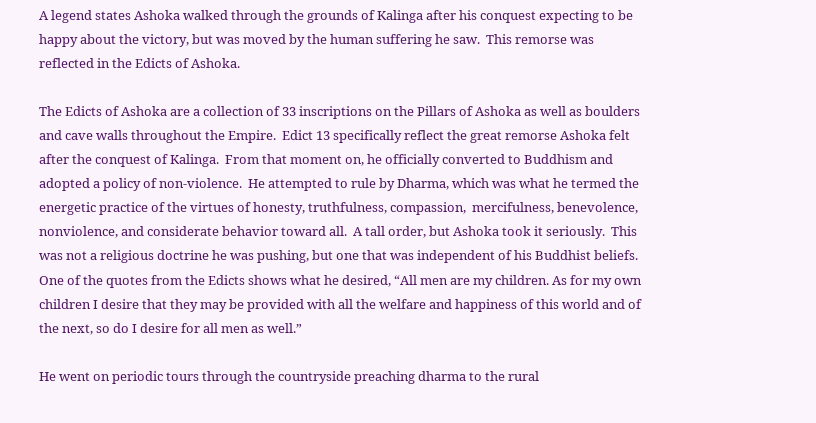A legend states Ashoka walked through the grounds of Kalinga after his conquest expecting to be happy about the victory, but was moved by the human suffering he saw.  This remorse was reflected in the Edicts of Ashoka.

The Edicts of Ashoka are a collection of 33 inscriptions on the Pillars of Ashoka as well as boulders and cave walls throughout the Empire.  Edict 13 specifically reflect the great remorse Ashoka felt after the conquest of Kalinga.  From that moment on, he officially converted to Buddhism and adopted a policy of non-violence.  He attempted to rule by Dharma, which was what he termed the energetic practice of the virtues of honesty, truthfulness, compassion,  mercifulness, benevolence, nonviolence, and considerate behavior toward all.  A tall order, but Ashoka took it seriously.  This was not a religious doctrine he was pushing, but one that was independent of his Buddhist beliefs.  One of the quotes from the Edicts shows what he desired, “All men are my children. As for my own children I desire that they may be provided with all the welfare and happiness of this world and of the next, so do I desire for all men as well.”

He went on periodic tours through the countryside preaching dharma to the rural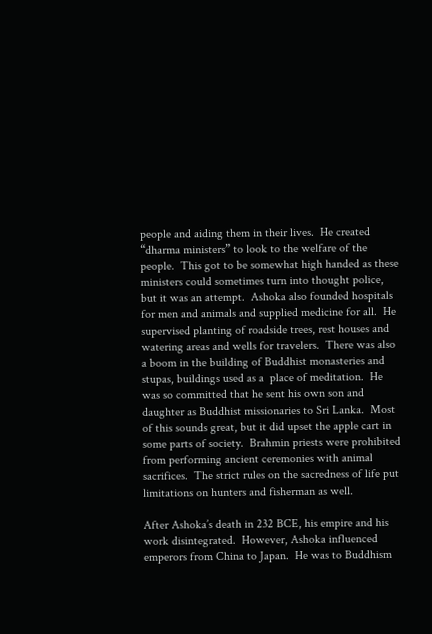people and aiding them in their lives.  He created “dharma ministers” to look to the welfare of the people.  This got to be somewhat high handed as these ministers could sometimes turn into thought police, but it was an attempt.  Ashoka also founded hospitals for men and animals and supplied medicine for all.  He supervised planting of roadside trees, rest houses and watering areas and wells for travelers.  There was also a boom in the building of Buddhist monasteries and stupas, buildings used as a  place of meditation.  He was so committed that he sent his own son and daughter as Buddhist missionaries to Sri Lanka.  Most of this sounds great, but it did upset the apple cart in some parts of society.  Brahmin priests were prohibited from performing ancient ceremonies with animal sacrifices.  The strict rules on the sacredness of life put limitations on hunters and fisherman as well.

After Ashoka’s death in 232 BCE, his empire and his work disintegrated.  However, Ashoka influenced emperors from China to Japan.  He was to Buddhism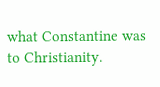what Constantine was to Christianity.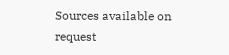Sources available on request